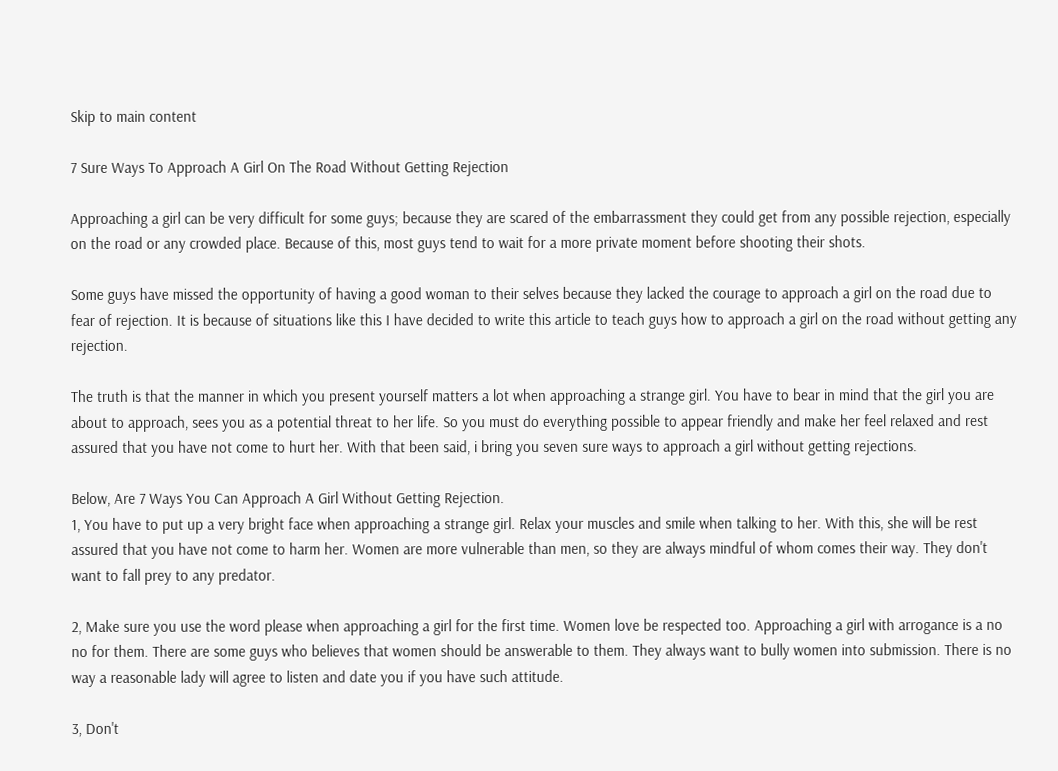Skip to main content

7 Sure Ways To Approach A Girl On The Road Without Getting Rejection

Approaching a girl can be very difficult for some guys; because they are scared of the embarrassment they could get from any possible rejection, especially on the road or any crowded place. Because of this, most guys tend to wait for a more private moment before shooting their shots.

Some guys have missed the opportunity of having a good woman to their selves because they lacked the courage to approach a girl on the road due to fear of rejection. It is because of situations like this I have decided to write this article to teach guys how to approach a girl on the road without getting any rejection.

The truth is that the manner in which you present yourself matters a lot when approaching a strange girl. You have to bear in mind that the girl you are about to approach, sees you as a potential threat to her life. So you must do everything possible to appear friendly and make her feel relaxed and rest assured that you have not come to hurt her. With that been said, i bring you seven sure ways to approach a girl without getting rejections.

Below, Are 7 Ways You Can Approach A Girl Without Getting Rejection.
1, You have to put up a very bright face when approaching a strange girl. Relax your muscles and smile when talking to her. With this, she will be rest assured that you have not come to harm her. Women are more vulnerable than men, so they are always mindful of whom comes their way. They don't want to fall prey to any predator.

2, Make sure you use the word please when approaching a girl for the first time. Women love be respected too. Approaching a girl with arrogance is a no no for them. There are some guys who believes that women should be answerable to them. They always want to bully women into submission. There is no way a reasonable lady will agree to listen and date you if you have such attitude.

3, Don't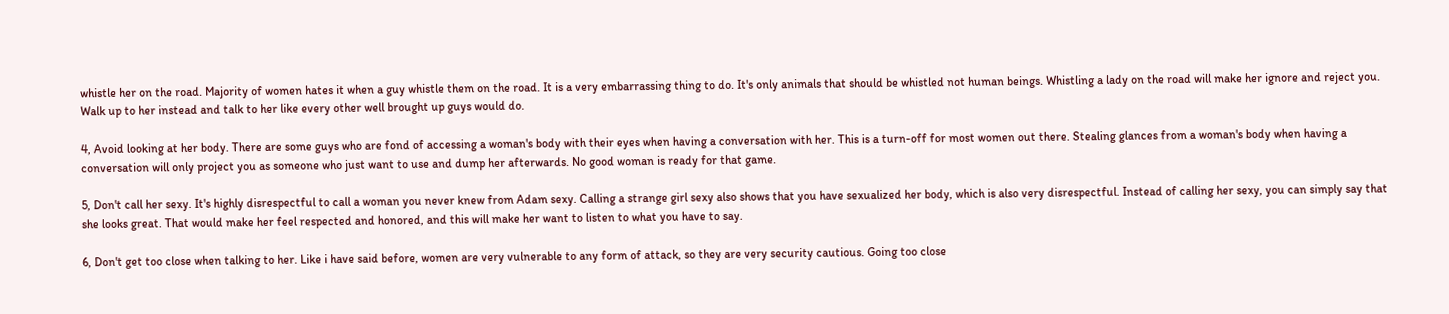whistle her on the road. Majority of women hates it when a guy whistle them on the road. It is a very embarrassing thing to do. It's only animals that should be whistled not human beings. Whistling a lady on the road will make her ignore and reject you. Walk up to her instead and talk to her like every other well brought up guys would do.

4, Avoid looking at her body. There are some guys who are fond of accessing a woman's body with their eyes when having a conversation with her. This is a turn-off for most women out there. Stealing glances from a woman's body when having a conversation will only project you as someone who just want to use and dump her afterwards. No good woman is ready for that game.

5, Don't call her sexy. It's highly disrespectful to call a woman you never knew from Adam sexy. Calling a strange girl sexy also shows that you have sexualized her body, which is also very disrespectful. Instead of calling her sexy, you can simply say that she looks great. That would make her feel respected and honored, and this will make her want to listen to what you have to say.

6, Don't get too close when talking to her. Like i have said before, women are very vulnerable to any form of attack, so they are very security cautious. Going too close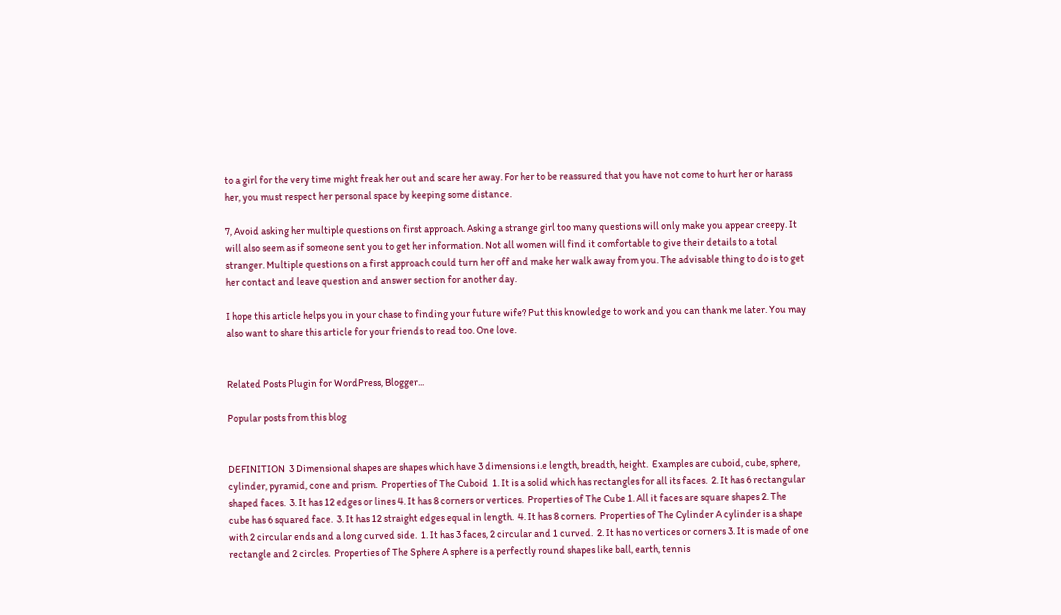to a girl for the very time might freak her out and scare her away. For her to be reassured that you have not come to hurt her or harass her, you must respect her personal space by keeping some distance.

7, Avoid asking her multiple questions on first approach. Asking a strange girl too many questions will only make you appear creepy. It will also seem as if someone sent you to get her information. Not all women will find it comfortable to give their details to a total stranger. Multiple questions on a first approach could turn her off and make her walk away from you. The advisable thing to do is to get her contact and leave question and answer section for another day.

I hope this article helps you in your chase to finding your future wife? Put this knowledge to work and you can thank me later. You may also want to share this article for your friends to read too. One love.


Related Posts Plugin for WordPress, Blogger...

Popular posts from this blog


DEFINITION  3 Dimensional shapes are shapes which have 3 dimensions i.e length, breadth, height.  Examples are cuboid, cube, sphere, cylinder, pyramid, cone and prism.  Properties of The Cuboid  1. It is a solid which has rectangles for all its faces.  2. It has 6 rectangular shaped faces.  3. It has 12 edges or lines 4. It has 8 corners or vertices.  Properties of The Cube 1. All it faces are square shapes 2. The cube has 6 squared face.  3. It has 12 straight edges equal in length.  4. It has 8 corners.  Properties of The Cylinder A cylinder is a shape with 2 circular ends and a long curved side.  1. It has 3 faces, 2 circular and 1 curved.  2. It has no vertices or corners 3. It is made of one rectangle and 2 circles.  Properties of The Sphere A sphere is a perfectly round shapes like ball, earth, tennis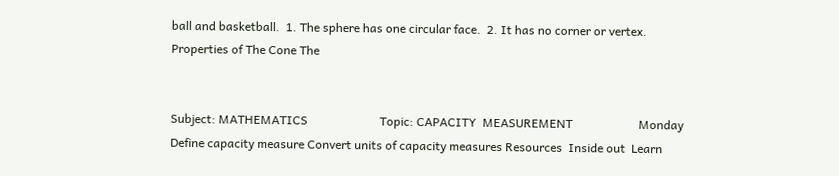ball and basketball.  1. The sphere has one circular face.  2. It has no corner or vertex.    Properties of The Cone The


Subject: MATHEMATICS                        Topic: CAPACITY  MEASUREMENT                      Monday   Define capacity measure Convert units of capacity measures Resources  Inside out  Learn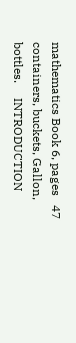mathematics Book 6, pages   47 containers, buckets, Gallon, bottles.     INTRODUCTION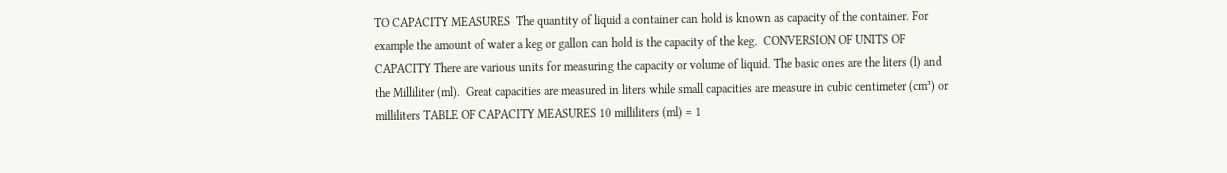TO CAPACITY MEASURES  The quantity of liquid a container can hold is known as capacity of the container. For example the amount of water a keg or gallon can hold is the capacity of the keg.  CONVERSION OF UNITS OF CAPACITY There are various units for measuring the capacity or volume of liquid. The basic ones are the liters (l) and the Milliliter (ml).  Great capacities are measured in liters while small capacities are measure in cubic centimeter (cm³) or milliliters TABLE OF CAPACITY MEASURES 10 milliliters (ml) = 1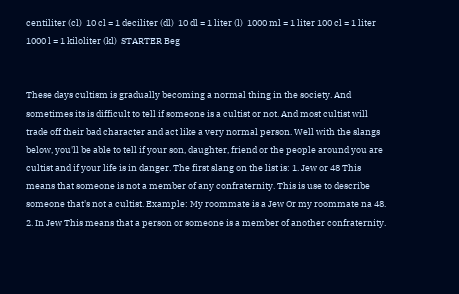centiliter (cl)  10 cl = 1 deciliter (dl)  10 dl = 1 liter (l)  1000 ml = 1 liter 100 cl = 1 liter 1000 l = 1 kiloliter (kl)  STARTER Beg


These days cultism is gradually becoming a normal thing in the society. And sometimes its is difficult to tell if someone is a cultist or not. And most cultist will trade off their bad character and act like a very normal person. Well with the slangs below, you'll be able to tell if your son, daughter, friend or the people around you are cultist and if your life is in danger. The first slang on the list is: 1. Jew or 48 This means that someone is not a member of any confraternity. This is use to describe someone that's not a cultist. Example: My roommate is a Jew Or my roommate na 48. 2. In Jew This means that a person or someone is a member of another confraternity.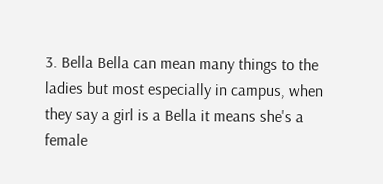3. Bella Bella can mean many things to the ladies but most especially in campus, when they say a girl is a Bella it means she's a female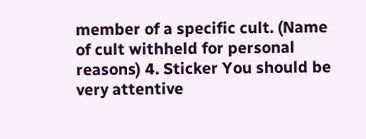member of a specific cult. (Name of cult withheld for personal reasons) 4. Sticker You should be very attentive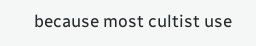because most cultist use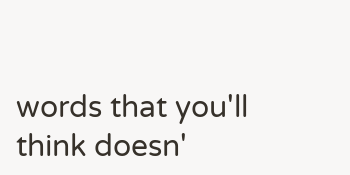words that you'll think doesn'